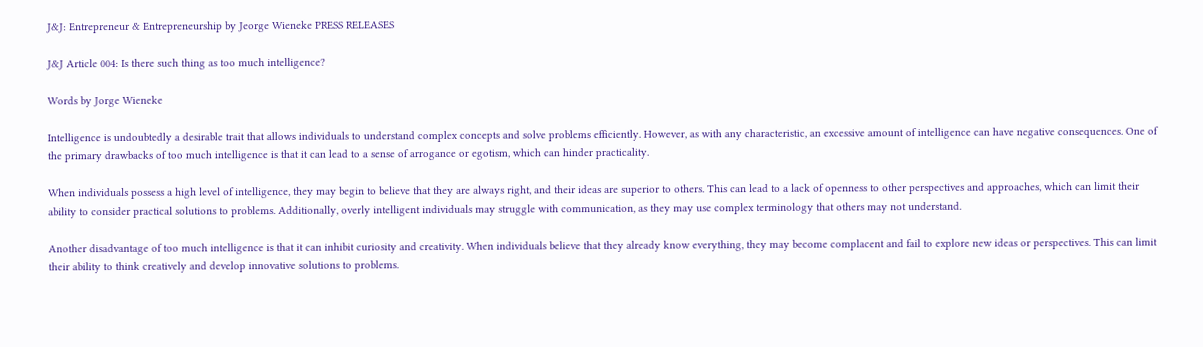J&J: Entrepreneur & Entrepreneurship by Jeorge Wieneke PRESS RELEASES

J&J Article 004: Is there such thing as too much intelligence?

Words by Jorge Wieneke

Intelligence is undoubtedly a desirable trait that allows individuals to understand complex concepts and solve problems efficiently. However, as with any characteristic, an excessive amount of intelligence can have negative consequences. One of the primary drawbacks of too much intelligence is that it can lead to a sense of arrogance or egotism, which can hinder practicality.

When individuals possess a high level of intelligence, they may begin to believe that they are always right, and their ideas are superior to others. This can lead to a lack of openness to other perspectives and approaches, which can limit their ability to consider practical solutions to problems. Additionally, overly intelligent individuals may struggle with communication, as they may use complex terminology that others may not understand.

Another disadvantage of too much intelligence is that it can inhibit curiosity and creativity. When individuals believe that they already know everything, they may become complacent and fail to explore new ideas or perspectives. This can limit their ability to think creatively and develop innovative solutions to problems.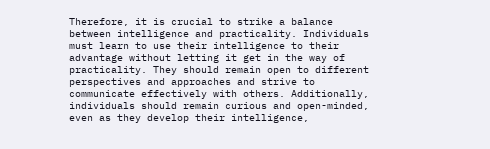Therefore, it is crucial to strike a balance between intelligence and practicality. Individuals must learn to use their intelligence to their advantage without letting it get in the way of practicality. They should remain open to different perspectives and approaches and strive to communicate effectively with others. Additionally, individuals should remain curious and open-minded, even as they develop their intelligence,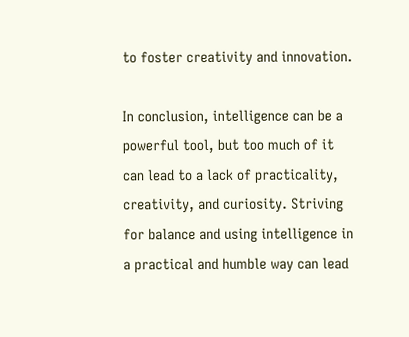to foster creativity and innovation.

In conclusion, intelligence can be a powerful tool, but too much of it can lead to a lack of practicality, creativity, and curiosity. Striving for balance and using intelligence in a practical and humble way can lead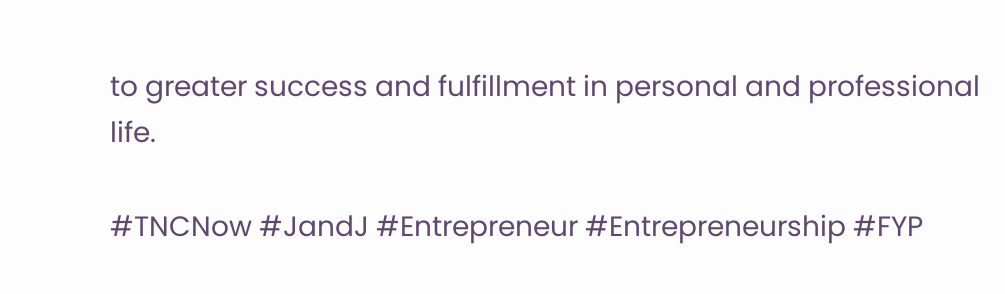to greater success and fulfillment in personal and professional life.

#TNCNow #JandJ #Entrepreneur #Entrepreneurship #FYP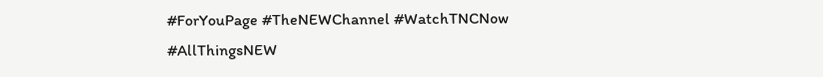#ForYouPage #TheNEWChannel #WatchTNCNow #AllThingsNEW